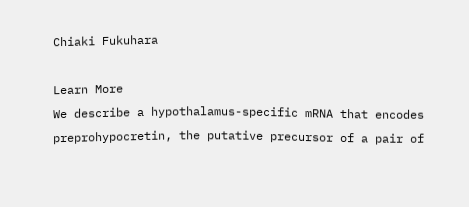Chiaki Fukuhara

Learn More
We describe a hypothalamus-specific mRNA that encodes preprohypocretin, the putative precursor of a pair of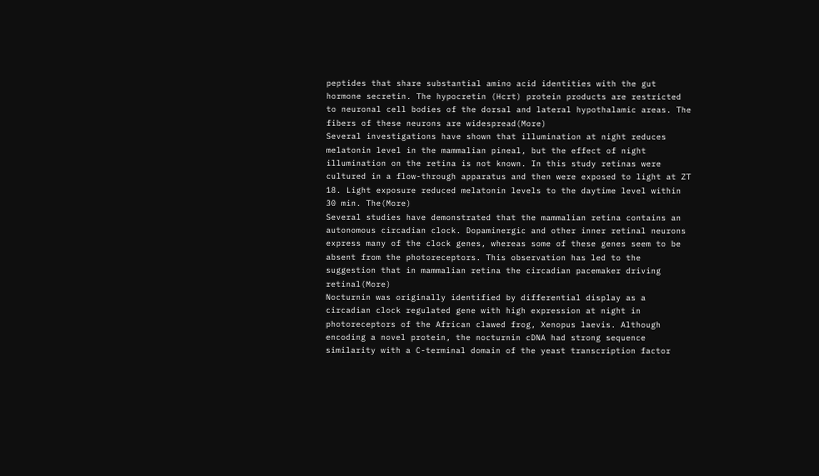peptides that share substantial amino acid identities with the gut hormone secretin. The hypocretin (Hcrt) protein products are restricted to neuronal cell bodies of the dorsal and lateral hypothalamic areas. The fibers of these neurons are widespread(More)
Several investigations have shown that illumination at night reduces melatonin level in the mammalian pineal, but the effect of night illumination on the retina is not known. In this study retinas were cultured in a flow-through apparatus and then were exposed to light at ZT 18. Light exposure reduced melatonin levels to the daytime level within 30 min. The(More)
Several studies have demonstrated that the mammalian retina contains an autonomous circadian clock. Dopaminergic and other inner retinal neurons express many of the clock genes, whereas some of these genes seem to be absent from the photoreceptors. This observation has led to the suggestion that in mammalian retina the circadian pacemaker driving retinal(More)
Nocturnin was originally identified by differential display as a circadian clock regulated gene with high expression at night in photoreceptors of the African clawed frog, Xenopus laevis. Although encoding a novel protein, the nocturnin cDNA had strong sequence similarity with a C-terminal domain of the yeast transcription factor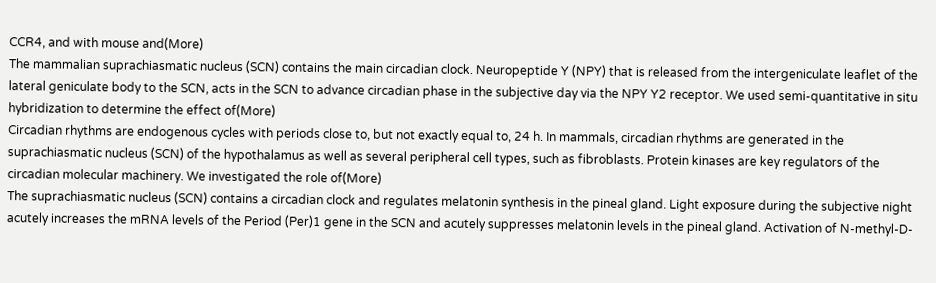CCR4, and with mouse and(More)
The mammalian suprachiasmatic nucleus (SCN) contains the main circadian clock. Neuropeptide Y (NPY) that is released from the intergeniculate leaflet of the lateral geniculate body to the SCN, acts in the SCN to advance circadian phase in the subjective day via the NPY Y2 receptor. We used semi-quantitative in situ hybridization to determine the effect of(More)
Circadian rhythms are endogenous cycles with periods close to, but not exactly equal to, 24 h. In mammals, circadian rhythms are generated in the suprachiasmatic nucleus (SCN) of the hypothalamus as well as several peripheral cell types, such as fibroblasts. Protein kinases are key regulators of the circadian molecular machinery. We investigated the role of(More)
The suprachiasmatic nucleus (SCN) contains a circadian clock and regulates melatonin synthesis in the pineal gland. Light exposure during the subjective night acutely increases the mRNA levels of the Period (Per)1 gene in the SCN and acutely suppresses melatonin levels in the pineal gland. Activation of N-methyl-D-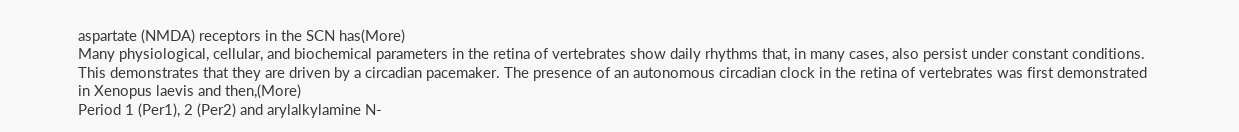aspartate (NMDA) receptors in the SCN has(More)
Many physiological, cellular, and biochemical parameters in the retina of vertebrates show daily rhythms that, in many cases, also persist under constant conditions. This demonstrates that they are driven by a circadian pacemaker. The presence of an autonomous circadian clock in the retina of vertebrates was first demonstrated in Xenopus laevis and then,(More)
Period 1 (Per1), 2 (Per2) and arylalkylamine N-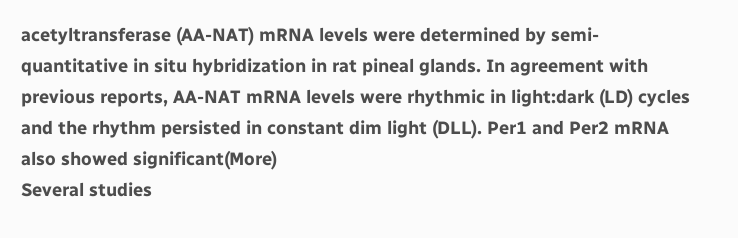acetyltransferase (AA-NAT) mRNA levels were determined by semi-quantitative in situ hybridization in rat pineal glands. In agreement with previous reports, AA-NAT mRNA levels were rhythmic in light:dark (LD) cycles and the rhythm persisted in constant dim light (DLL). Per1 and Per2 mRNA also showed significant(More)
Several studies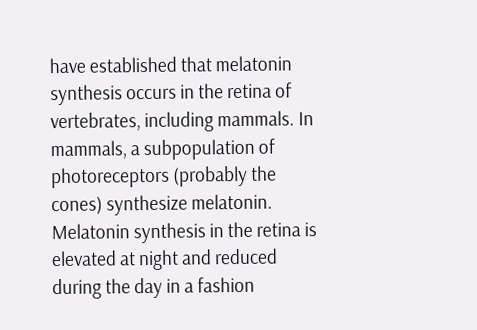have established that melatonin synthesis occurs in the retina of vertebrates, including mammals. In mammals, a subpopulation of photoreceptors (probably the cones) synthesize melatonin. Melatonin synthesis in the retina is elevated at night and reduced during the day in a fashion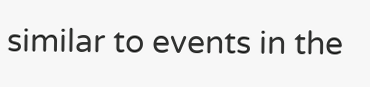similar to events in the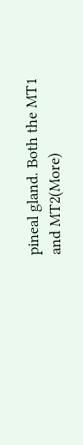pineal gland. Both the MT1 and MT2(More)